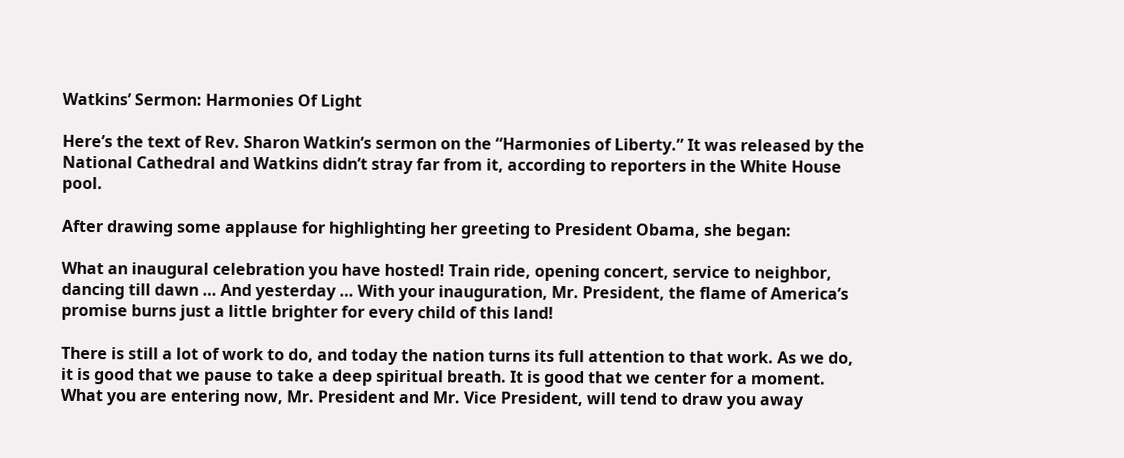Watkins’ Sermon: Harmonies Of Light

Here’s the text of Rev. Sharon Watkin’s sermon on the “Harmonies of Liberty.” It was released by the National Cathedral and Watkins didn’t stray far from it, according to reporters in the White House pool.

After drawing some applause for highlighting her greeting to President Obama, she began:

What an inaugural celebration you have hosted! Train ride, opening concert, service to neighbor, dancing till dawn … And yesterday … With your inauguration, Mr. President, the flame of America’s promise burns just a little brighter for every child of this land!

There is still a lot of work to do, and today the nation turns its full attention to that work. As we do, it is good that we pause to take a deep spiritual breath. It is good that we center for a moment. What you are entering now, Mr. President and Mr. Vice President, will tend to draw you away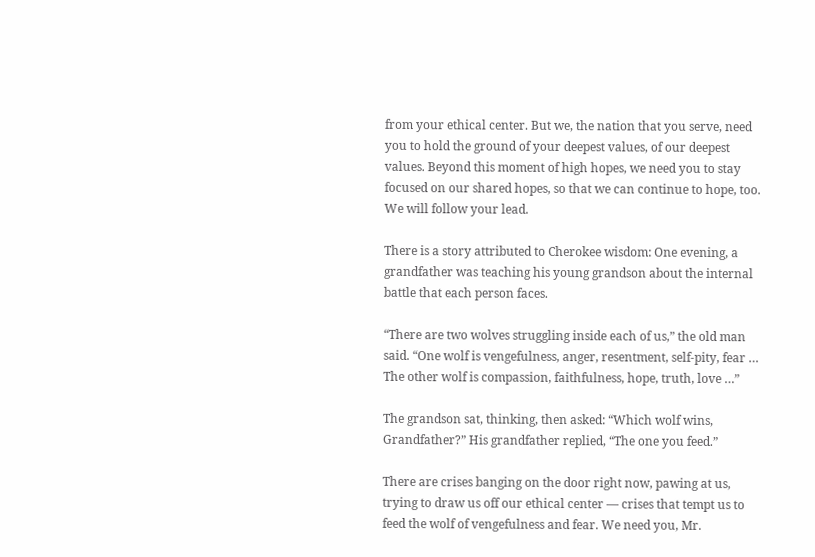from your ethical center. But we, the nation that you serve, need you to hold the ground of your deepest values, of our deepest values. Beyond this moment of high hopes, we need you to stay focused on our shared hopes, so that we can continue to hope, too. We will follow your lead.

There is a story attributed to Cherokee wisdom: One evening, a grandfather was teaching his young grandson about the internal battle that each person faces.

“There are two wolves struggling inside each of us,” the old man said. “One wolf is vengefulness, anger, resentment, self-pity, fear … The other wolf is compassion, faithfulness, hope, truth, love …”

The grandson sat, thinking, then asked: “Which wolf wins, Grandfather?” His grandfather replied, “The one you feed.”

There are crises banging on the door right now, pawing at us, trying to draw us off our ethical center — crises that tempt us to feed the wolf of vengefulness and fear. We need you, Mr.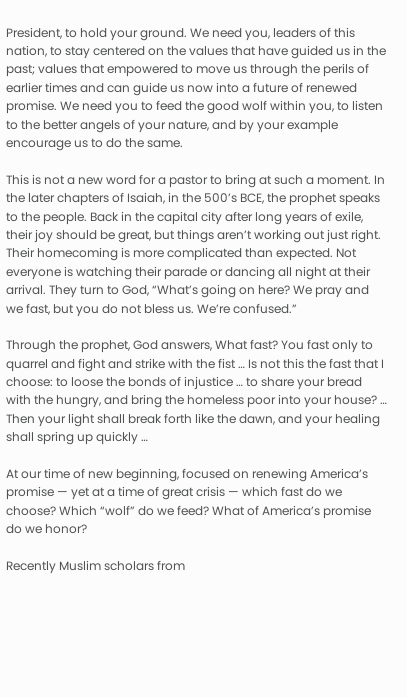President, to hold your ground. We need you, leaders of this nation, to stay centered on the values that have guided us in the past; values that empowered to move us through the perils of earlier times and can guide us now into a future of renewed promise. We need you to feed the good wolf within you, to listen to the better angels of your nature, and by your example encourage us to do the same.

This is not a new word for a pastor to bring at such a moment. In the later chapters of Isaiah, in the 500’s BCE, the prophet speaks to the people. Back in the capital city after long years of exile, their joy should be great, but things aren’t working out just right. Their homecoming is more complicated than expected. Not everyone is watching their parade or dancing all night at their arrival. They turn to God, “What’s going on here? We pray and we fast, but you do not bless us. We’re confused.”

Through the prophet, God answers, What fast? You fast only to quarrel and fight and strike with the fist … Is not this the fast that I choose: to loose the bonds of injustice … to share your bread with the hungry, and bring the homeless poor into your house? … Then your light shall break forth like the dawn, and your healing shall spring up quickly …

At our time of new beginning, focused on renewing America’s promise — yet at a time of great crisis — which fast do we choose? Which “wolf” do we feed? What of America’s promise do we honor?

Recently Muslim scholars from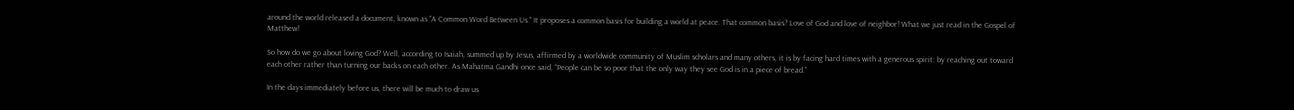around the world released a document, known as “A Common Word Between Us.” It proposes a common basis for building a world at peace. That common basis? Love of God and love of neighbor! What we just read in the Gospel of Matthew!

So how do we go about loving God? Well, according to Isaiah, summed up by Jesus, affirmed by a worldwide community of Muslim scholars and many others, it is by facing hard times with a generous spirit: by reaching out toward each other rather than turning our backs on each other. As Mahatma Gandhi once said, “People can be so poor that the only way they see God is in a piece of bread.”

In the days immediately before us, there will be much to draw us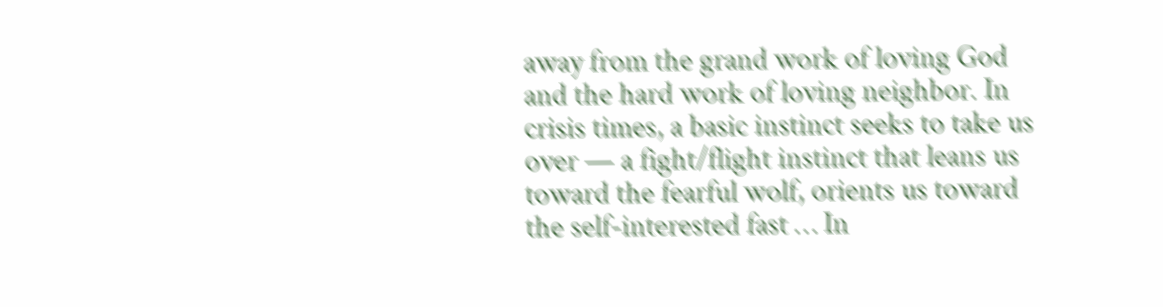away from the grand work of loving God and the hard work of loving neighbor. In crisis times, a basic instinct seeks to take us over — a fight/flight instinct that leans us toward the fearful wolf, orients us toward the self-interested fast … In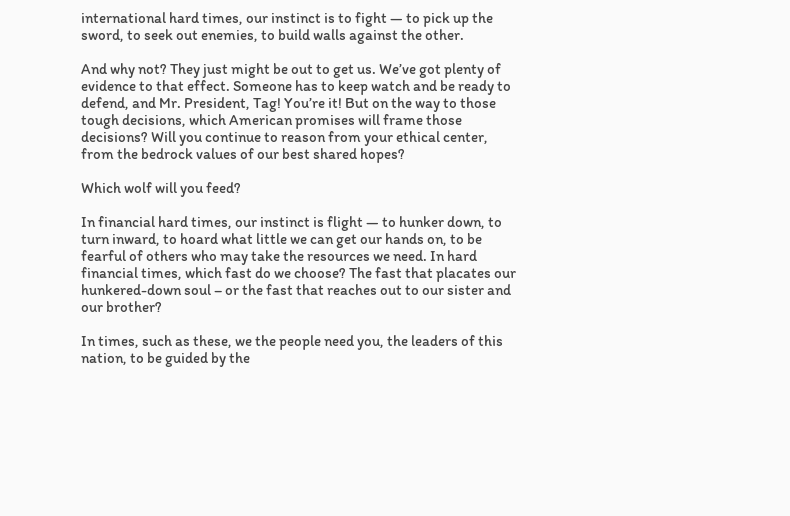international hard times, our instinct is to fight — to pick up the sword, to seek out enemies, to build walls against the other.

And why not? They just might be out to get us. We’ve got plenty of evidence to that effect. Someone has to keep watch and be ready to defend, and Mr. President, Tag! You’re it! But on the way to those tough decisions, which American promises will frame those decisions? Will you continue to reason from your ethical center, from the bedrock values of our best shared hopes?

Which wolf will you feed?

In financial hard times, our instinct is flight — to hunker down, to turn inward, to hoard what little we can get our hands on, to be fearful of others who may take the resources we need. In hard financial times, which fast do we choose? The fast that placates our hunkered-down soul – or the fast that reaches out to our sister and our brother?

In times, such as these, we the people need you, the leaders of this nation, to be guided by the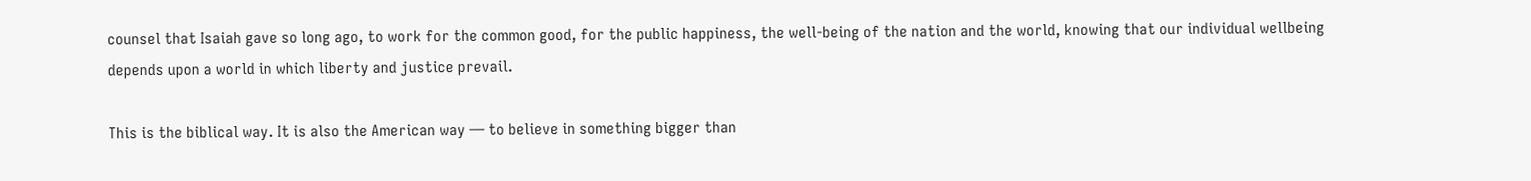counsel that Isaiah gave so long ago, to work for the common good, for the public happiness, the well-being of the nation and the world, knowing that our individual wellbeing depends upon a world in which liberty and justice prevail.

This is the biblical way. It is also the American way — to believe in something bigger than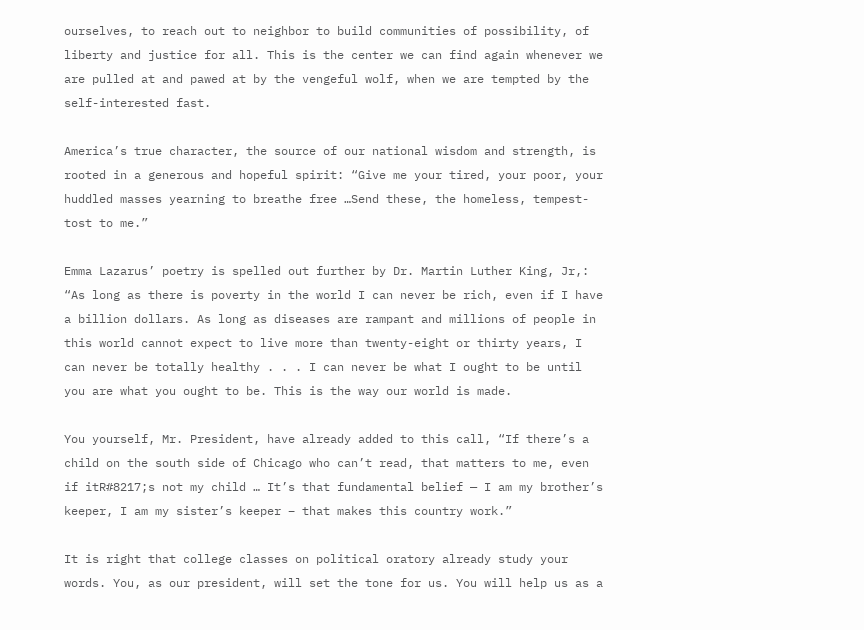ourselves, to reach out to neighbor to build communities of possibility, of liberty and justice for all. This is the center we can find again whenever we are pulled at and pawed at by the vengeful wolf, when we are tempted by the self-interested fast.

America’s true character, the source of our national wisdom and strength, is rooted in a generous and hopeful spirit: “Give me your tired, your poor, your huddled masses yearning to breathe free …Send these, the homeless, tempest-tost to me.”

Emma Lazarus’ poetry is spelled out further by Dr. Martin Luther King, Jr,: “As long as there is poverty in the world I can never be rich, even if I have a billion dollars. As long as diseases are rampant and millions of people in this world cannot expect to live more than twenty-eight or thirty years, I can never be totally healthy . . . I can never be what I ought to be until you are what you ought to be. This is the way our world is made.

You yourself, Mr. President, have already added to this call, “If there’s a child on the south side of Chicago who can’t read, that matters to me, even if itR#8217;s not my child … It’s that fundamental belief — I am my brother’s keeper, I am my sister’s keeper – that makes this country work.”

It is right that college classes on political oratory already study your words. You, as our president, will set the tone for us. You will help us as a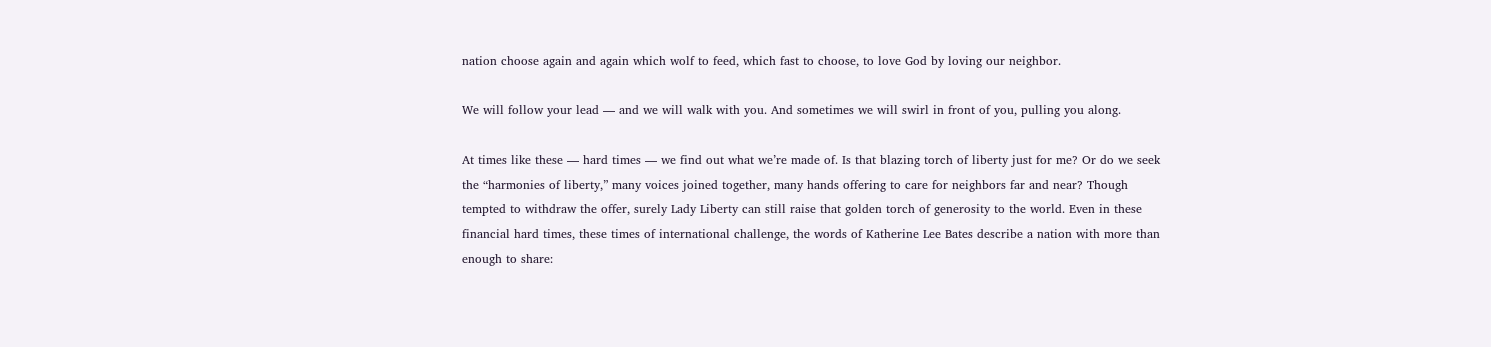nation choose again and again which wolf to feed, which fast to choose, to love God by loving our neighbor.

We will follow your lead — and we will walk with you. And sometimes we will swirl in front of you, pulling you along.

At times like these — hard times — we find out what we’re made of. Is that blazing torch of liberty just for me? Or do we seek the “harmonies of liberty,” many voices joined together, many hands offering to care for neighbors far and near? Though tempted to withdraw the offer, surely Lady Liberty can still raise that golden torch of generosity to the world. Even in these financial hard times, these times of international challenge, the words of Katherine Lee Bates describe a nation with more than enough to share: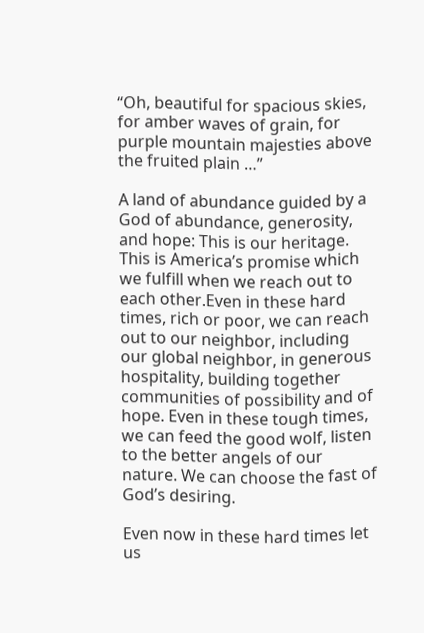“Oh, beautiful for spacious skies, for amber waves of grain, for purple mountain majesties above the fruited plain …”

A land of abundance guided by a God of abundance, generosity, and hope: This is our heritage. This is America’s promise which we fulfill when we reach out to each other.Even in these hard times, rich or poor, we can reach out to our neighbor, including our global neighbor, in generous hospitality, building together communities of possibility and of hope. Even in these tough times, we can feed the good wolf, listen to the better angels of our nature. We can choose the fast of God’s desiring.

Even now in these hard times let us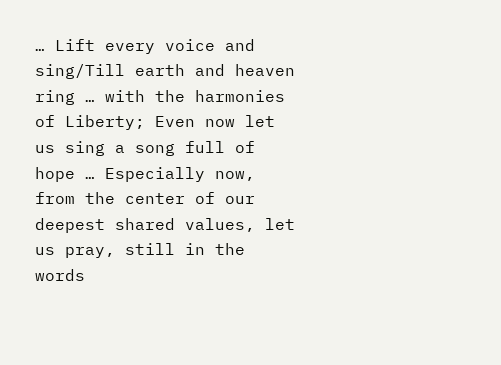… Lift every voice and sing/Till earth and heaven ring … with the harmonies of Liberty; Even now let us sing a song full of hope … Especially now, from the center of our deepest shared values, let us pray, still in the words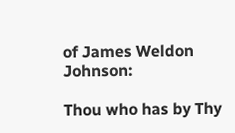of James Weldon Johnson:

Thou who has by Thy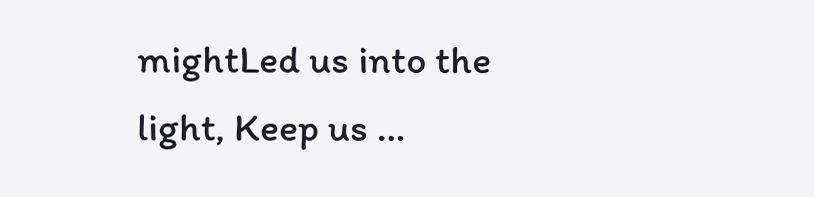mightLed us into the light, Keep us …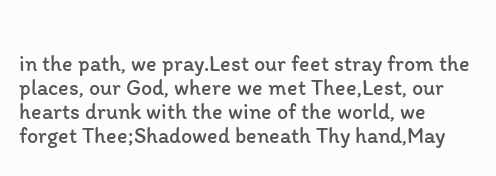in the path, we pray.Lest our feet stray from the places, our God, where we met Thee,Lest, our hearts drunk with the wine of the world, we forget Thee;Shadowed beneath Thy hand,May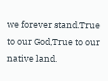we forever stand.True to our God,True to our native land.